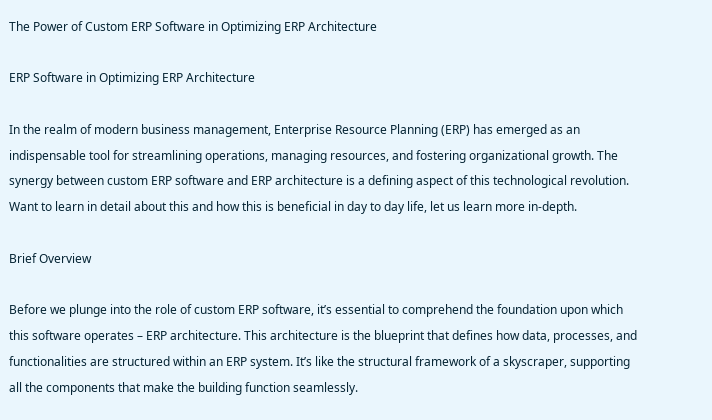The Power of Custom ERP Software in Optimizing ERP Architecture

ERP Software in Optimizing ERP Architecture

In the realm of modern business management, Enterprise Resource Planning (ERP) has emerged as an indispensable tool for streamlining operations, managing resources, and fostering organizational growth. The synergy between custom ERP software and ERP architecture is a defining aspect of this technological revolution. Want to learn in detail about this and how this is beneficial in day to day life, let us learn more in-depth.

Brief Overview

Before we plunge into the role of custom ERP software, it’s essential to comprehend the foundation upon which this software operates – ERP architecture. This architecture is the blueprint that defines how data, processes, and functionalities are structured within an ERP system. It’s like the structural framework of a skyscraper, supporting all the components that make the building function seamlessly.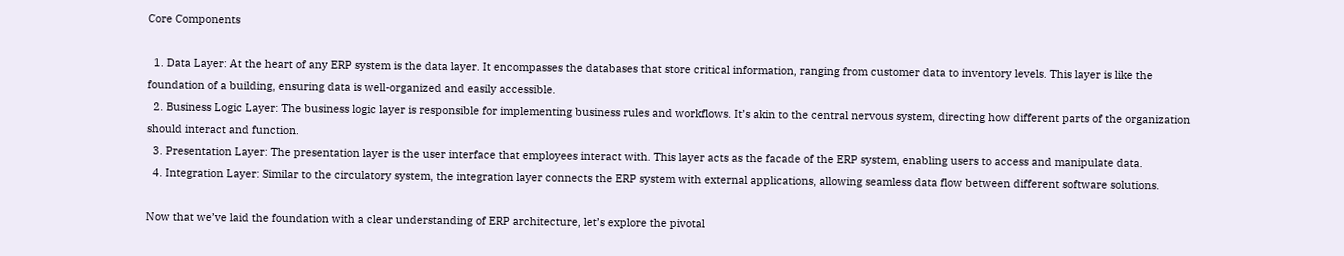Core Components

  1. Data Layer: At the heart of any ERP system is the data layer. It encompasses the databases that store critical information, ranging from customer data to inventory levels. This layer is like the foundation of a building, ensuring data is well-organized and easily accessible.
  2. Business Logic Layer: The business logic layer is responsible for implementing business rules and workflows. It’s akin to the central nervous system, directing how different parts of the organization should interact and function.
  3. Presentation Layer: The presentation layer is the user interface that employees interact with. This layer acts as the facade of the ERP system, enabling users to access and manipulate data.
  4. Integration Layer: Similar to the circulatory system, the integration layer connects the ERP system with external applications, allowing seamless data flow between different software solutions.

Now that we’ve laid the foundation with a clear understanding of ERP architecture, let’s explore the pivotal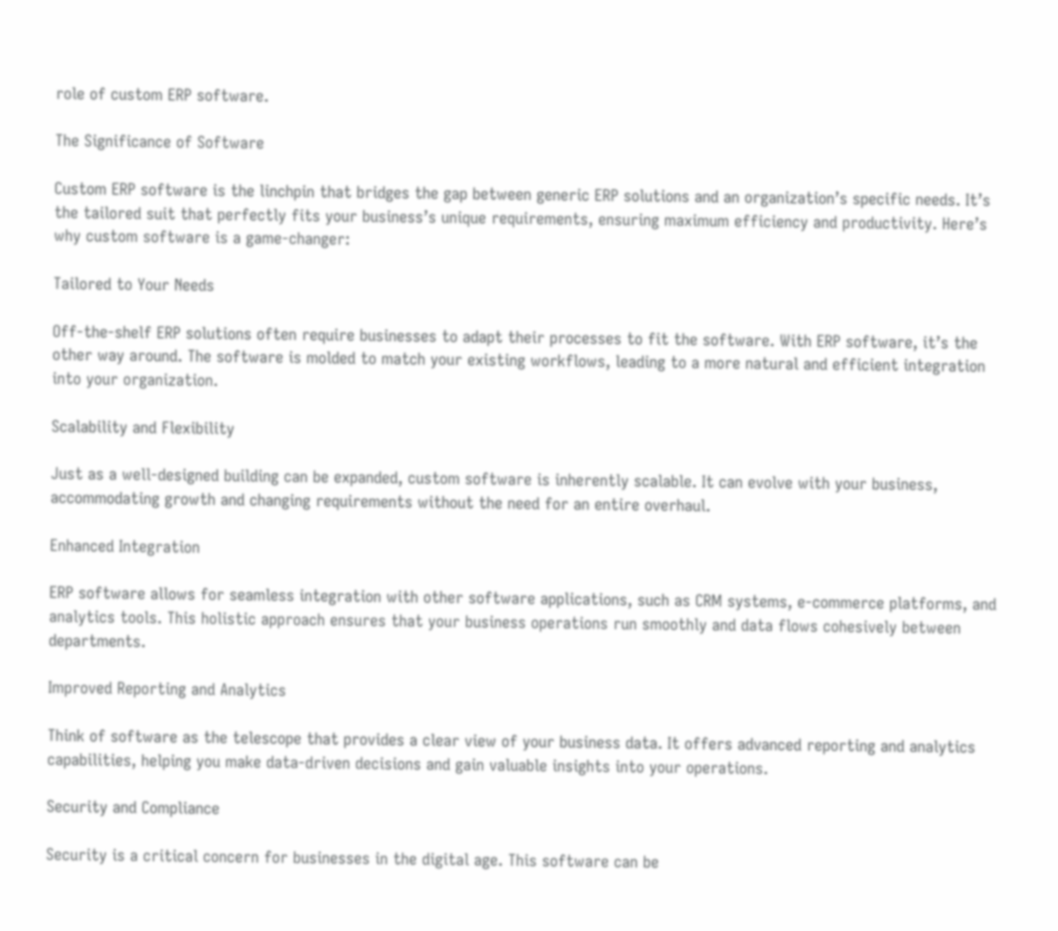role of custom ERP software.

The Significance of Software

Custom ERP software is the linchpin that bridges the gap between generic ERP solutions and an organization’s specific needs. It’s the tailored suit that perfectly fits your business’s unique requirements, ensuring maximum efficiency and productivity. Here’s why custom software is a game-changer:

Tailored to Your Needs

Off-the-shelf ERP solutions often require businesses to adapt their processes to fit the software. With ERP software, it’s the other way around. The software is molded to match your existing workflows, leading to a more natural and efficient integration into your organization.

Scalability and Flexibility

Just as a well-designed building can be expanded, custom software is inherently scalable. It can evolve with your business, accommodating growth and changing requirements without the need for an entire overhaul.

Enhanced Integration

ERP software allows for seamless integration with other software applications, such as CRM systems, e-commerce platforms, and analytics tools. This holistic approach ensures that your business operations run smoothly and data flows cohesively between departments.

Improved Reporting and Analytics

Think of software as the telescope that provides a clear view of your business data. It offers advanced reporting and analytics capabilities, helping you make data-driven decisions and gain valuable insights into your operations.

Security and Compliance

Security is a critical concern for businesses in the digital age. This software can be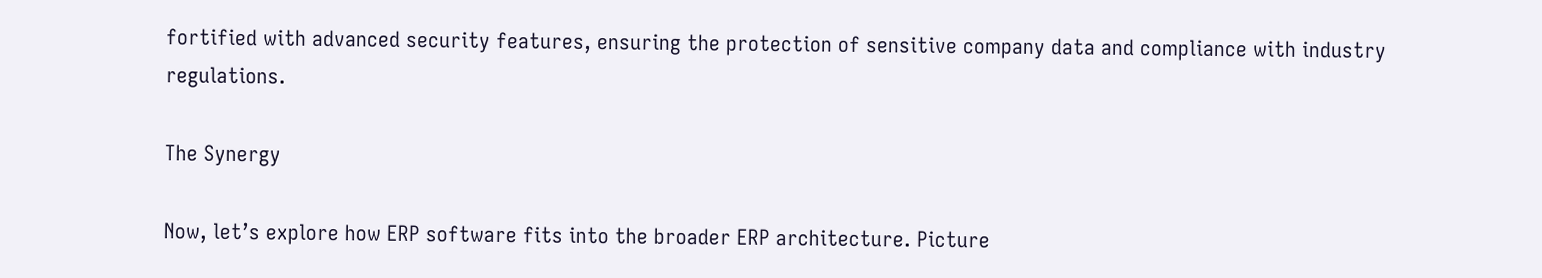fortified with advanced security features, ensuring the protection of sensitive company data and compliance with industry regulations.

The Synergy

Now, let’s explore how ERP software fits into the broader ERP architecture. Picture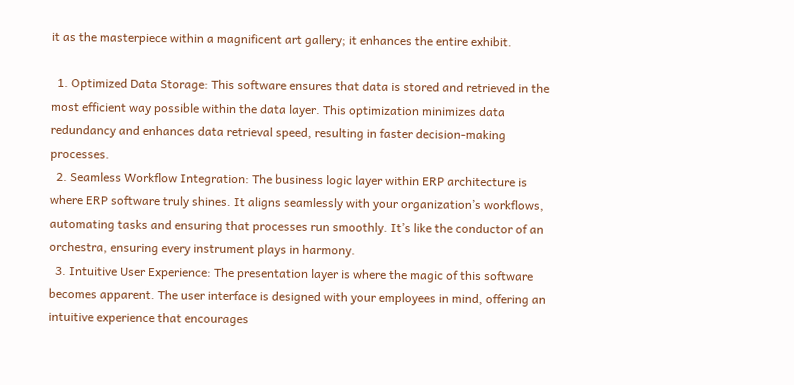it as the masterpiece within a magnificent art gallery; it enhances the entire exhibit.

  1. Optimized Data Storage: This software ensures that data is stored and retrieved in the most efficient way possible within the data layer. This optimization minimizes data redundancy and enhances data retrieval speed, resulting in faster decision-making processes.
  2. Seamless Workflow Integration: The business logic layer within ERP architecture is where ERP software truly shines. It aligns seamlessly with your organization’s workflows, automating tasks and ensuring that processes run smoothly. It’s like the conductor of an orchestra, ensuring every instrument plays in harmony.
  3. Intuitive User Experience: The presentation layer is where the magic of this software becomes apparent. The user interface is designed with your employees in mind, offering an intuitive experience that encourages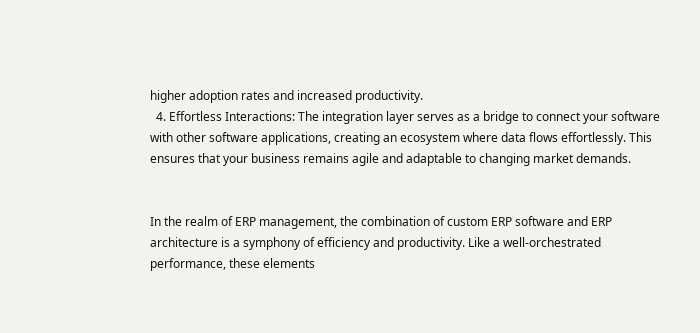higher adoption rates and increased productivity.
  4. Effortless Interactions: The integration layer serves as a bridge to connect your software with other software applications, creating an ecosystem where data flows effortlessly. This ensures that your business remains agile and adaptable to changing market demands.


In the realm of ERP management, the combination of custom ERP software and ERP architecture is a symphony of efficiency and productivity. Like a well-orchestrated performance, these elements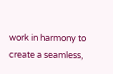work in harmony to create a seamless,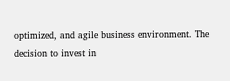optimized, and agile business environment. The decision to invest in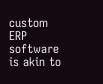custom ERP software is akin to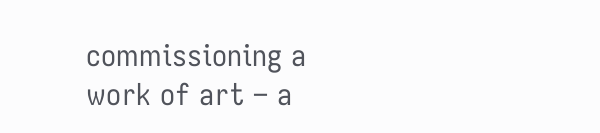commissioning a work of art – a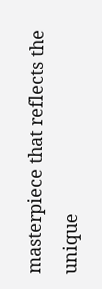masterpiece that reflects the unique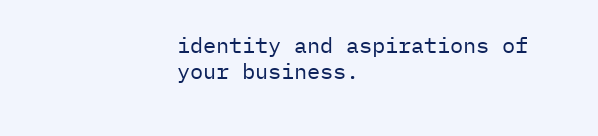identity and aspirations of your business.